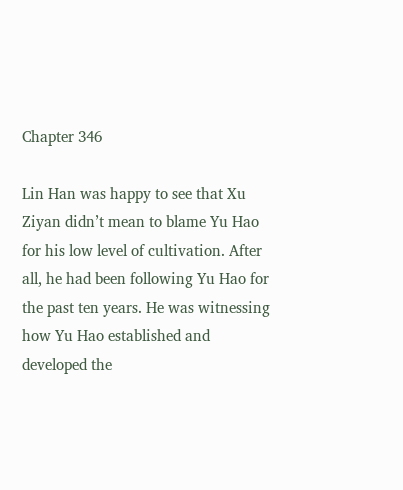Chapter 346

Lin Han was happy to see that Xu Ziyan didn’t mean to blame Yu Hao for his low level of cultivation. After all, he had been following Yu Hao for the past ten years. He was witnessing how Yu Hao established and developed the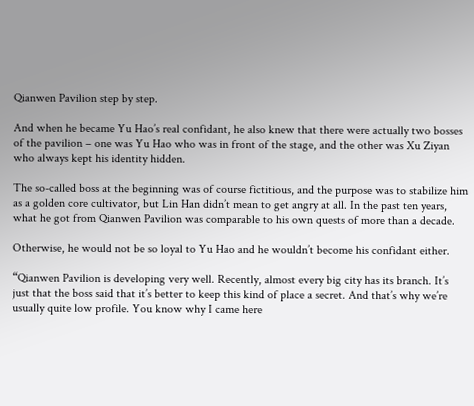Qianwen Pavilion step by step.

And when he became Yu Hao’s real confidant, he also knew that there were actually two bosses of the pavilion – one was Yu Hao who was in front of the stage, and the other was Xu Ziyan who always kept his identity hidden.

The so-called boss at the beginning was of course fictitious, and the purpose was to stabilize him as a golden core cultivator, but Lin Han didn’t mean to get angry at all. In the past ten years, what he got from Qianwen Pavilion was comparable to his own quests of more than a decade.

Otherwise, he would not be so loyal to Yu Hao and he wouldn’t become his confidant either.

“Qianwen Pavilion is developing very well. Recently, almost every big city has its branch. It’s just that the boss said that it’s better to keep this kind of place a secret. And that’s why we’re usually quite low profile. You know why I came here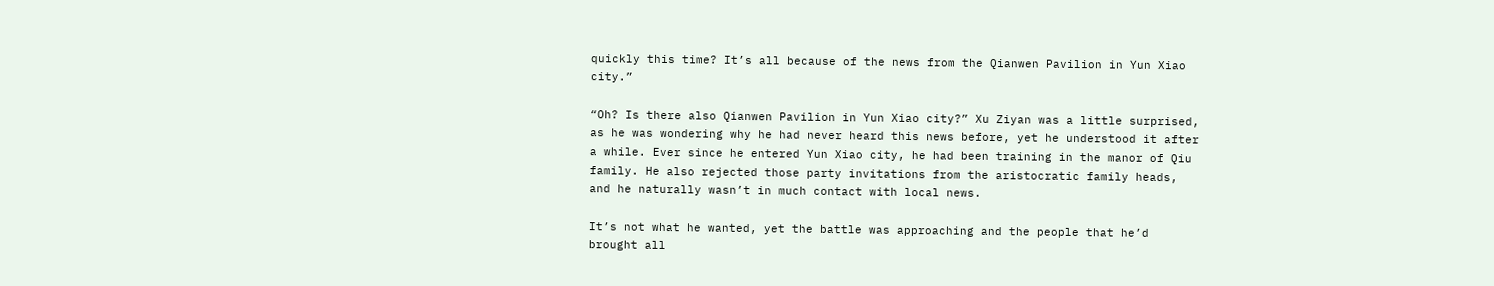quickly this time? It’s all because of the news from the Qianwen Pavilion in Yun Xiao city.”

“Oh? Is there also Qianwen Pavilion in Yun Xiao city?” Xu Ziyan was a little surprised, as he was wondering why he had never heard this news before, yet he understood it after a while. Ever since he entered Yun Xiao city, he had been training in the manor of Qiu family. He also rejected those party invitations from the aristocratic family heads, and he naturally wasn’t in much contact with local news.

It’s not what he wanted, yet the battle was approaching and the people that he’d brought all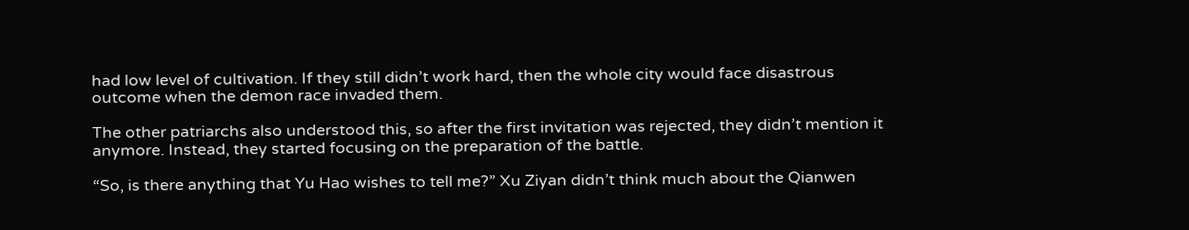had low level of cultivation. If they still didn’t work hard, then the whole city would face disastrous outcome when the demon race invaded them.

The other patriarchs also understood this, so after the first invitation was rejected, they didn’t mention it anymore. Instead, they started focusing on the preparation of the battle.

“So, is there anything that Yu Hao wishes to tell me?” Xu Ziyan didn’t think much about the Qianwen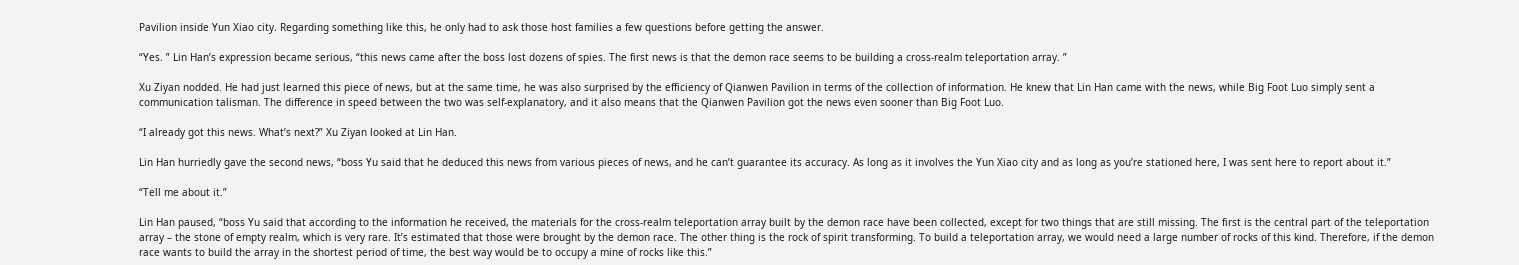Pavilion inside Yun Xiao city. Regarding something like this, he only had to ask those host families a few questions before getting the answer.

“Yes. ” Lin Han’s expression became serious, “this news came after the boss lost dozens of spies. The first news is that the demon race seems to be building a cross-realm teleportation array. ”

Xu Ziyan nodded. He had just learned this piece of news, but at the same time, he was also surprised by the efficiency of Qianwen Pavilion in terms of the collection of information. He knew that Lin Han came with the news, while Big Foot Luo simply sent a communication talisman. The difference in speed between the two was self-explanatory, and it also means that the Qianwen Pavilion got the news even sooner than Big Foot Luo.

“I already got this news. What’s next?” Xu Ziyan looked at Lin Han.

Lin Han hurriedly gave the second news, “boss Yu said that he deduced this news from various pieces of news, and he can’t guarantee its accuracy. As long as it involves the Yun Xiao city and as long as you’re stationed here, I was sent here to report about it.”

“Tell me about it.”

Lin Han paused, “boss Yu said that according to the information he received, the materials for the cross-realm teleportation array built by the demon race have been collected, except for two things that are still missing. The first is the central part of the teleportation array – the stone of empty realm, which is very rare. It’s estimated that those were brought by the demon race. The other thing is the rock of spirit transforming. To build a teleportation array, we would need a large number of rocks of this kind. Therefore, if the demon race wants to build the array in the shortest period of time, the best way would be to occupy a mine of rocks like this.”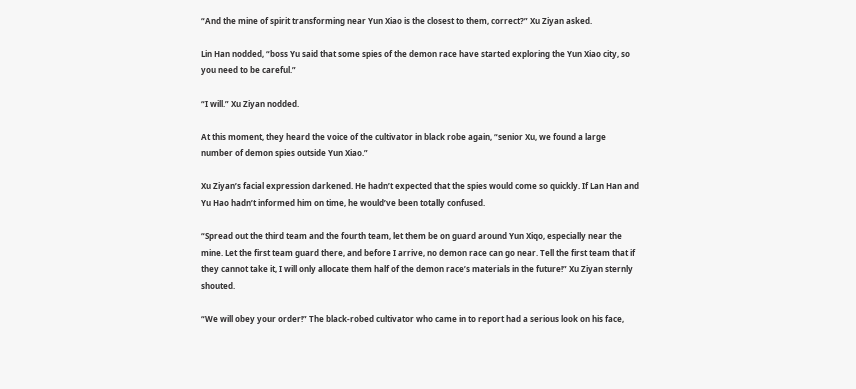“And the mine of spirit transforming near Yun Xiao is the closest to them, correct?” Xu Ziyan asked.

Lin Han nodded, “boss Yu said that some spies of the demon race have started exploring the Yun Xiao city, so you need to be careful.”

“I will.” Xu Ziyan nodded.

At this moment, they heard the voice of the cultivator in black robe again, “senior Xu, we found a large number of demon spies outside Yun Xiao.”

Xu Ziyan’s facial expression darkened. He hadn’t expected that the spies would come so quickly. If Lan Han and Yu Hao hadn’t informed him on time, he would’ve been totally confused.

“Spread out the third team and the fourth team, let them be on guard around Yun Xiqo, especially near the mine. Let the first team guard there, and before I arrive, no demon race can go near. Tell the first team that if they cannot take it, I will only allocate them half of the demon race’s materials in the future!” Xu Ziyan sternly shouted.

“We will obey your order!” The black-robed cultivator who came in to report had a serious look on his face,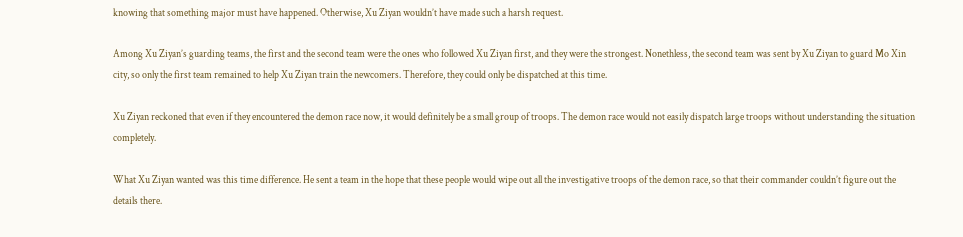knowing that something major must have happened. Otherwise, Xu Ziyan wouldn’t have made such a harsh request.

Among Xu Ziyan’s guarding teams, the first and the second team were the ones who followed Xu Ziyan first, and they were the strongest. Nonethless, the second team was sent by Xu Ziyan to guard Mo Xin city, so only the first team remained to help Xu Ziyan train the newcomers. Therefore, they could only be dispatched at this time.

Xu Ziyan reckoned that even if they encountered the demon race now, it would definitely be a small group of troops. The demon race would not easily dispatch large troops without understanding the situation completely.

What Xu Ziyan wanted was this time difference. He sent a team in the hope that these people would wipe out all the investigative troops of the demon race, so that their commander couldn’t figure out the details there.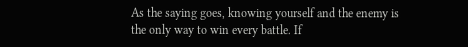As the saying goes, knowing yourself and the enemy is the only way to win every battle. If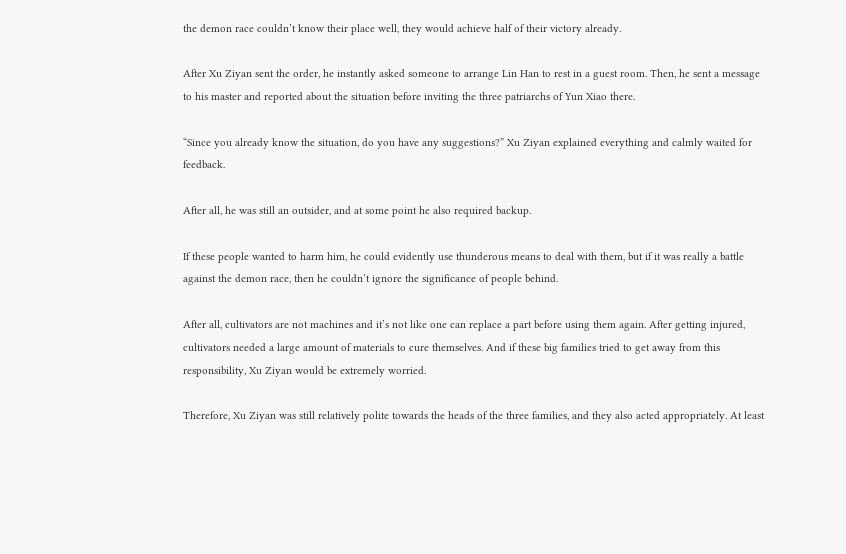the demon race couldn’t know their place well, they would achieve half of their victory already.

After Xu Ziyan sent the order, he instantly asked someone to arrange Lin Han to rest in a guest room. Then, he sent a message to his master and reported about the situation before inviting the three patriarchs of Yun Xiao there.

“Since you already know the situation, do you have any suggestions?” Xu Ziyan explained everything and calmly waited for feedback.

After all, he was still an outsider, and at some point he also required backup.

If these people wanted to harm him, he could evidently use thunderous means to deal with them, but if it was really a battle against the demon race, then he couldn’t ignore the significance of people behind.

After all, cultivators are not machines and it’s not like one can replace a part before using them again. After getting injured, cultivators needed a large amount of materials to cure themselves. And if these big families tried to get away from this responsibility, Xu Ziyan would be extremely worried.

Therefore, Xu Ziyan was still relatively polite towards the heads of the three families, and they also acted appropriately. At least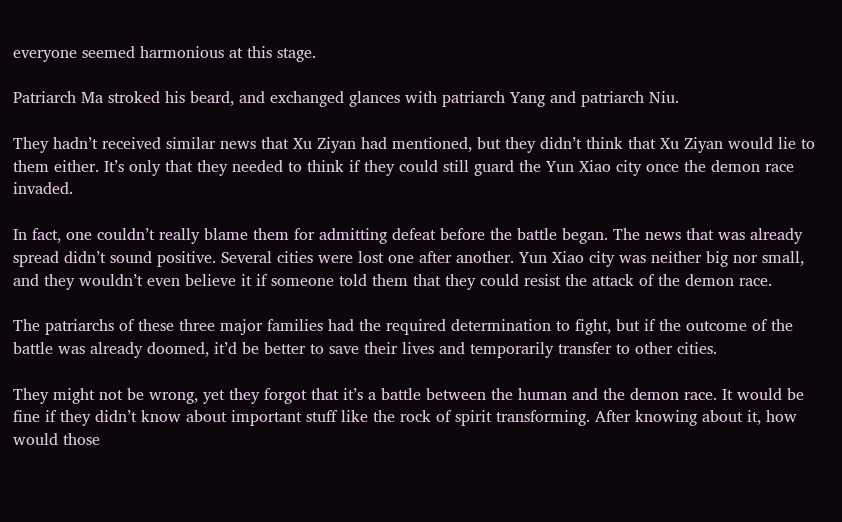everyone seemed harmonious at this stage.

Patriarch Ma stroked his beard, and exchanged glances with patriarch Yang and patriarch Niu.

They hadn’t received similar news that Xu Ziyan had mentioned, but they didn’t think that Xu Ziyan would lie to them either. It’s only that they needed to think if they could still guard the Yun Xiao city once the demon race invaded.

In fact, one couldn’t really blame them for admitting defeat before the battle began. The news that was already spread didn’t sound positive. Several cities were lost one after another. Yun Xiao city was neither big nor small, and they wouldn’t even believe it if someone told them that they could resist the attack of the demon race.

The patriarchs of these three major families had the required determination to fight, but if the outcome of the battle was already doomed, it’d be better to save their lives and temporarily transfer to other cities.

They might not be wrong, yet they forgot that it’s a battle between the human and the demon race. It would be fine if they didn’t know about important stuff like the rock of spirit transforming. After knowing about it, how would those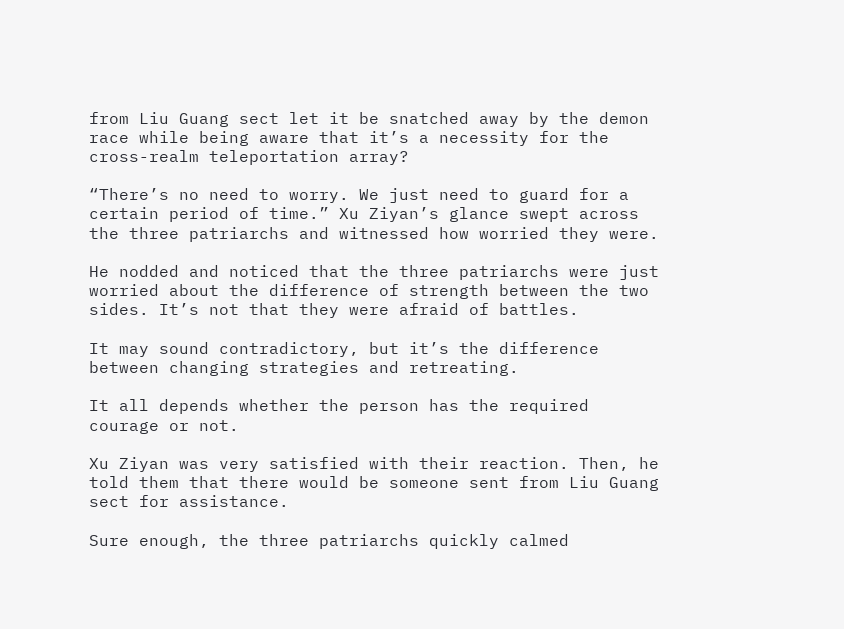from Liu Guang sect let it be snatched away by the demon race while being aware that it’s a necessity for the cross-realm teleportation array?

“There’s no need to worry. We just need to guard for a certain period of time.” Xu Ziyan’s glance swept across the three patriarchs and witnessed how worried they were.

He nodded and noticed that the three patriarchs were just worried about the difference of strength between the two sides. It’s not that they were afraid of battles.

It may sound contradictory, but it’s the difference between changing strategies and retreating.

It all depends whether the person has the required courage or not.

Xu Ziyan was very satisfied with their reaction. Then, he told them that there would be someone sent from Liu Guang sect for assistance.

Sure enough, the three patriarchs quickly calmed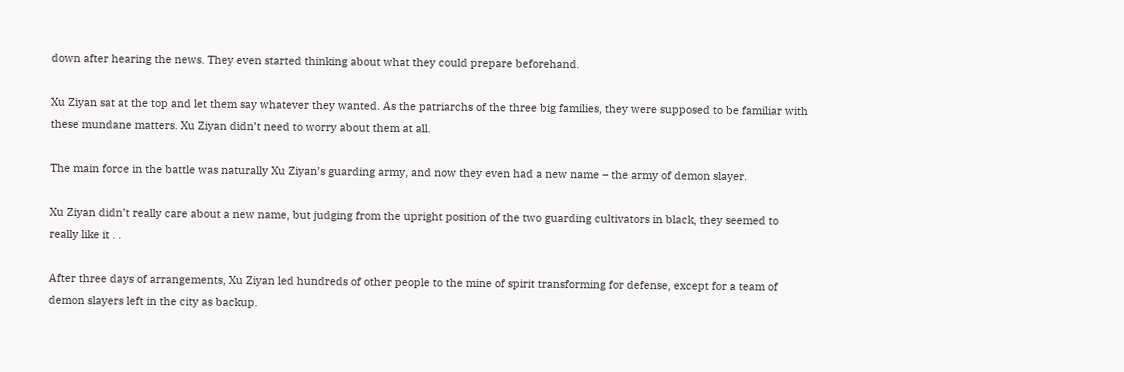down after hearing the news. They even started thinking about what they could prepare beforehand.

Xu Ziyan sat at the top and let them say whatever they wanted. As the patriarchs of the three big families, they were supposed to be familiar with these mundane matters. Xu Ziyan didn’t need to worry about them at all.

The main force in the battle was naturally Xu Ziyan’s guarding army, and now they even had a new name – the army of demon slayer.

Xu Ziyan didn’t really care about a new name, but judging from the upright position of the two guarding cultivators in black, they seemed to really like it . .

After three days of arrangements, Xu Ziyan led hundreds of other people to the mine of spirit transforming for defense, except for a team of demon slayers left in the city as backup.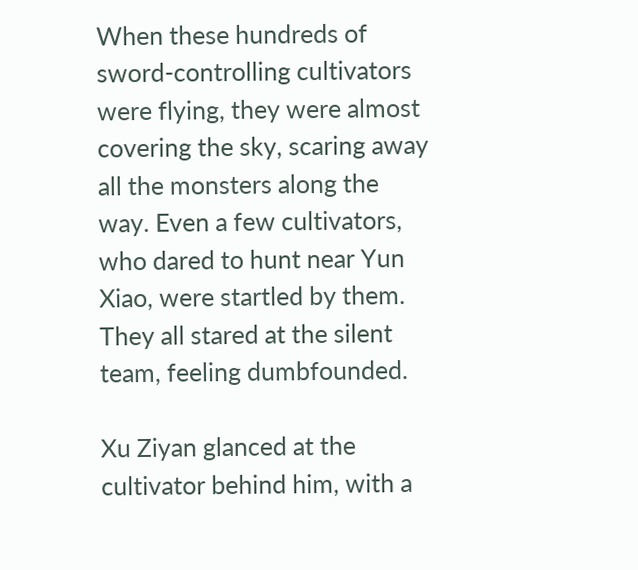When these hundreds of sword-controlling cultivators were flying, they were almost covering the sky, scaring away all the monsters along the way. Even a few cultivators, who dared to hunt near Yun Xiao, were startled by them. They all stared at the silent team, feeling dumbfounded.

Xu Ziyan glanced at the cultivator behind him, with a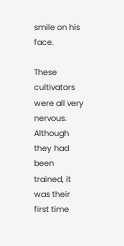smile on his face.

These cultivators were all very nervous. Although they had been trained, it was their first time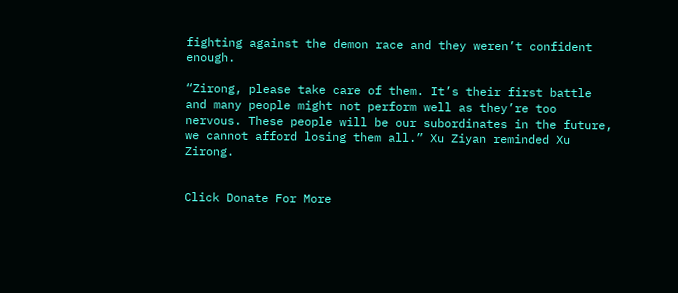fighting against the demon race and they weren’t confident enough.

“Zirong, please take care of them. It’s their first battle and many people might not perform well as they’re too nervous. These people will be our subordinates in the future, we cannot afford losing them all.” Xu Ziyan reminded Xu Zirong.


Click Donate For More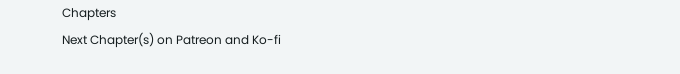Chapters
Next Chapter(s) on Patreon and Ko-fi